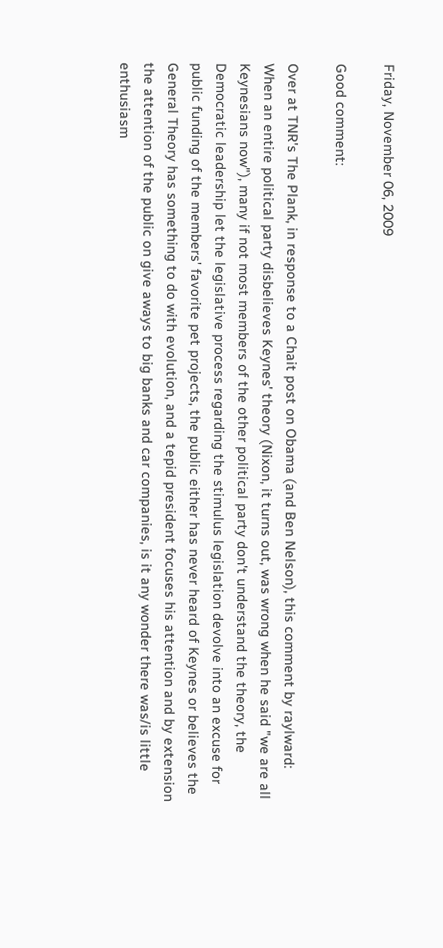Friday, November 06, 2009

Good comment:

Over at TNR's The Plank, in response to a Chait post on Obama (and Ben Nelson), this comment by raylward:
When an entire political party disbelieves Keynes' theory (Nixon, it turns out, was wrong when he said "we are all Keynesians now"), many if not most members of the other political party don't understand the theory, the Democratic leadership let the legislative process regarding the stimulus legislation devolve into an excuse for public funding of the members' favorite pet projects, the public either has never heard of Keynes or believes the General Theory has something to do with evolution, and a tepid president focuses his attention and by extension the attention of the public on give aways to big banks and car companies, is it any wonder there was/is little enthusiasm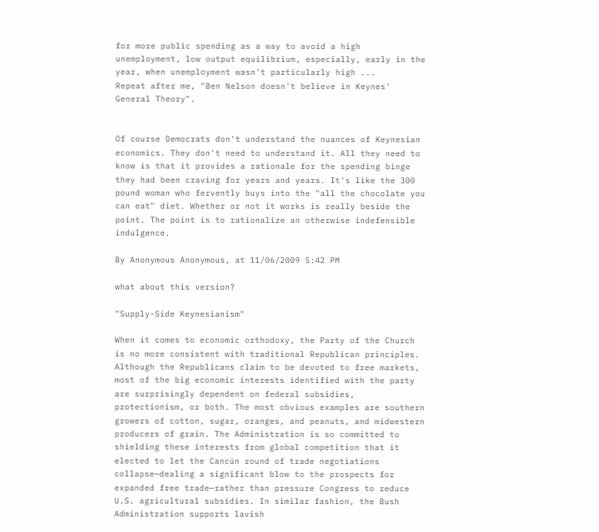for more public spending as a way to avoid a high unemployment, low output equilibrium, especially, early in the year, when unemployment wasn't particularly high ...
Repeat after me, "Ben Nelson doesn't believe in Keynes' General Theory".


Of course Democrats don't understand the nuances of Keynesian economics. They don't need to understand it. All they need to know is that it provides a rationale for the spending binge they had been craving for years and years. It's like the 300 pound woman who fervently buys into the "all the chocolate you can eat" diet. Whether or not it works is really beside the point. The point is to rationalize an otherwise indefensible indulgence.

By Anonymous Anonymous, at 11/06/2009 5:42 PM

what about this version?

"Supply-Side Keynesianism"

When it comes to economic orthodoxy, the Party of the Church is no more consistent with traditional Republican principles. Although the Republicans claim to be devoted to free markets, most of the big economic interests identified with the party are surprisingly dependent on federal subsidies, protectionism, or both. The most obvious examples are southern growers of cotton, sugar, oranges, and peanuts, and midwestern producers of grain. The Administration is so committed to shielding these interests from global competition that it elected to let the Cancún round of trade negotiations collapse—dealing a significant blow to the prospects for expanded free trade—rather than pressure Congress to reduce U.S. agricultural subsidies. In similar fashion, the Bush Administration supports lavish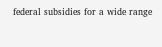federal subsidies for a wide range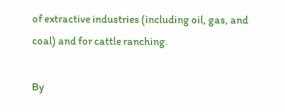of extractive industries (including oil, gas, and coal) and for cattle ranching.

By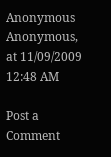Anonymous Anonymous, at 11/09/2009 12:48 AM

Post a Comment